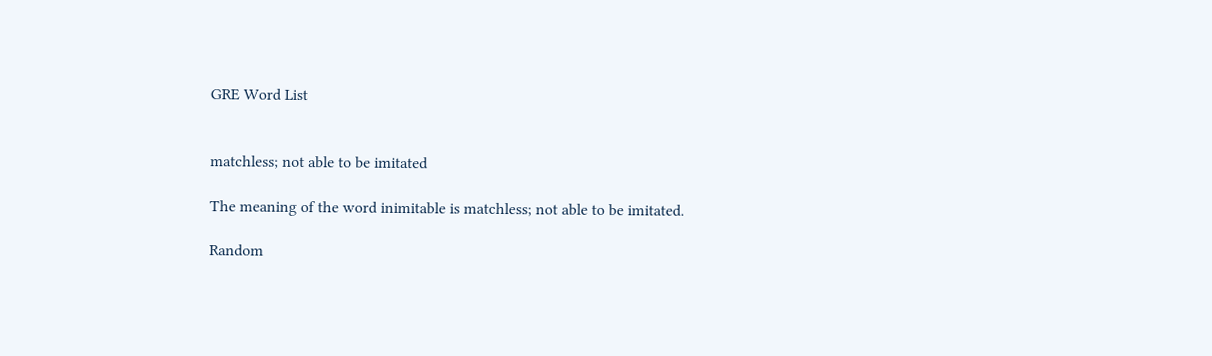GRE Word List


matchless; not able to be imitated

The meaning of the word inimitable is matchless; not able to be imitated.

Random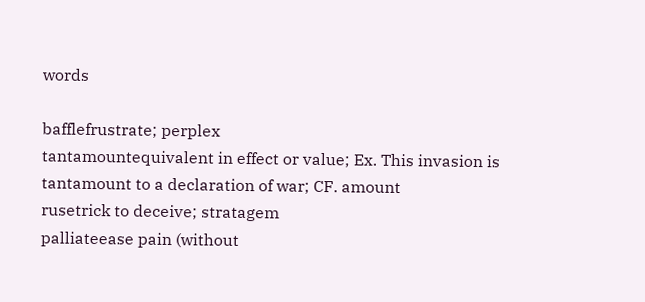words

bafflefrustrate; perplex
tantamountequivalent in effect or value; Ex. This invasion is tantamount to a declaration of war; CF. amount
rusetrick to deceive; stratagem
palliateease pain (without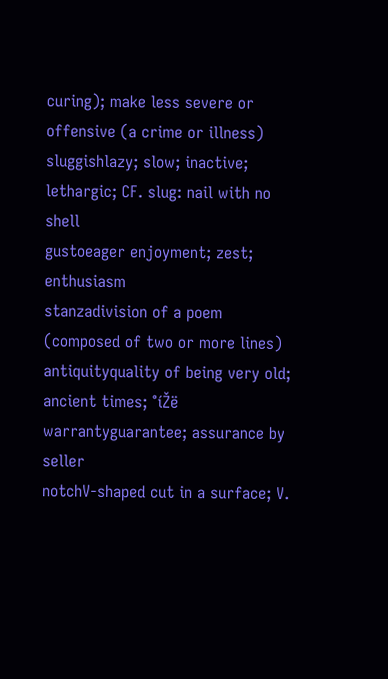curing); make less severe or offensive (a crime or illness)
sluggishlazy; slow; inactive; lethargic; CF. slug: nail with no shell
gustoeager enjoyment; zest; enthusiasm
stanzadivision of a poem (composed of two or more lines)
antiquityquality of being very old; ancient times; °íŽë
warrantyguarantee; assurance by seller
notchV-shaped cut in a surface; V.